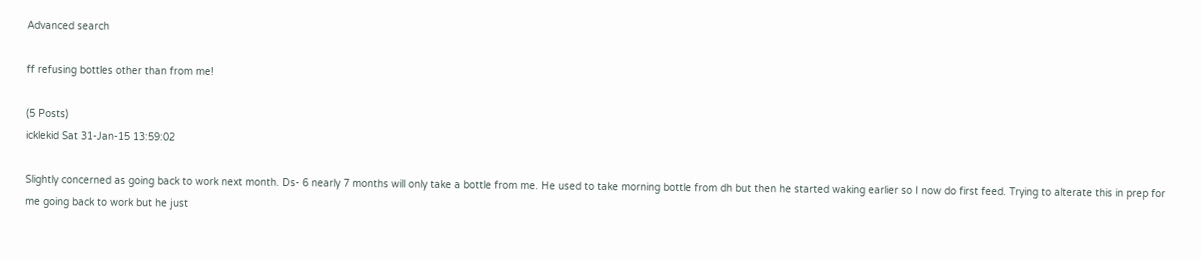Advanced search

ff refusing bottles other than from me!

(5 Posts)
icklekid Sat 31-Jan-15 13:59:02

Slightly concerned as going back to work next month. Ds- 6 nearly 7 months will only take a bottle from me. He used to take morning bottle from dh but then he started waking earlier so I now do first feed. Trying to alterate this in prep for me going back to work but he just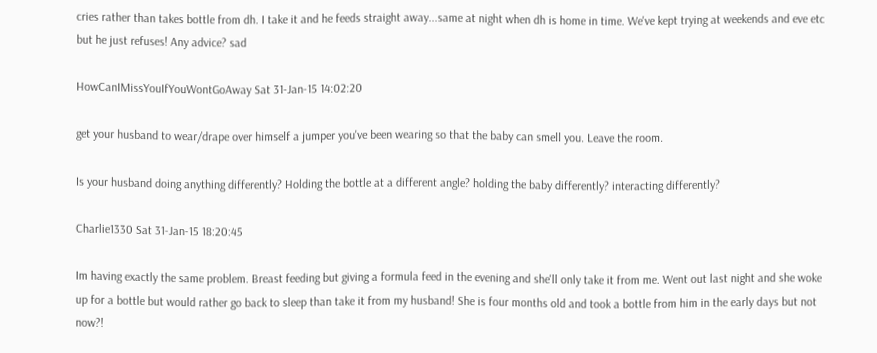cries rather than takes bottle from dh. I take it and he feeds straight away...same at night when dh is home in time. We've kept trying at weekends and eve etc but he just refuses! Any advice? sad

HowCanIMissYouIfYouWontGoAway Sat 31-Jan-15 14:02:20

get your husband to wear/drape over himself a jumper you've been wearing so that the baby can smell you. Leave the room.

Is your husband doing anything differently? Holding the bottle at a different angle? holding the baby differently? interacting differently?

Charlie1330 Sat 31-Jan-15 18:20:45

Im having exactly the same problem. Breast feeding but giving a formula feed in the evening and she'll only take it from me. Went out last night and she woke up for a bottle but would rather go back to sleep than take it from my husband! She is four months old and took a bottle from him in the early days but not now?!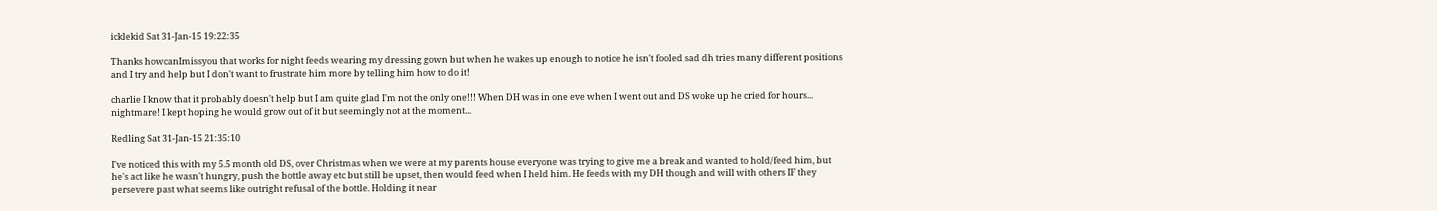icklekid Sat 31-Jan-15 19:22:35

Thanks howcanImissyou that works for night feeds wearing my dressing gown but when he wakes up enough to notice he isn't fooled sad dh tries many different positions and I try and help but I don't want to frustrate him more by telling him how to do it!

charlie I know that it probably doesn't help but I am quite glad I'm not the only one!!! When DH was in one eve when I went out and DS woke up he cried for hours... nightmare! I kept hoping he would grow out of it but seemingly not at the moment...

Redling Sat 31-Jan-15 21:35:10

I've noticed this with my 5.5 month old DS, over Christmas when we were at my parents house everyone was trying to give me a break and wanted to hold/feed him, but he's act like he wasn't hungry, push the bottle away etc but still be upset, then would feed when I held him. He feeds with my DH though and will with others IF they persevere past what seems like outright refusal of the bottle. Holding it near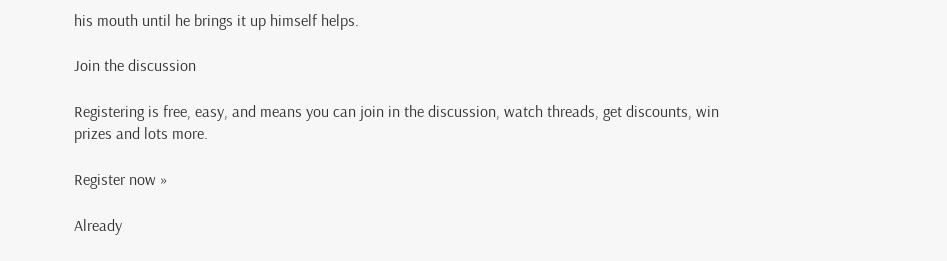his mouth until he brings it up himself helps.

Join the discussion

Registering is free, easy, and means you can join in the discussion, watch threads, get discounts, win prizes and lots more.

Register now »

Already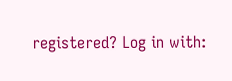registered? Log in with: